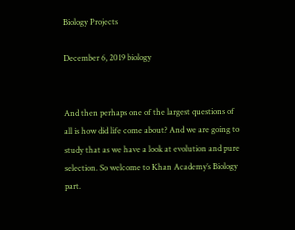Biology Projects

December 6, 2019 biology


And then perhaps one of the largest questions of all is how did life come about? And we are going to study that as we have a look at evolution and pure selection. So welcome to Khan Academy’s Biology part.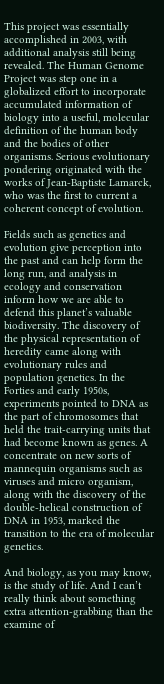This project was essentially accomplished in 2003, with additional analysis still being revealed. The Human Genome Project was step one in a globalized effort to incorporate accumulated information of biology into a useful, molecular definition of the human body and the bodies of other organisms. Serious evolutionary pondering originated with the works of Jean-Baptiste Lamarck, who was the first to current a coherent concept of evolution.

Fields such as genetics and evolution give perception into the past and can help form the long run, and analysis in ecology and conservation inform how we are able to defend this planet’s valuable biodiversity. The discovery of the physical representation of heredity came along with evolutionary rules and population genetics. In the Forties and early 1950s, experiments pointed to DNA as the part of chromosomes that held the trait-carrying units that had become known as genes. A concentrate on new sorts of mannequin organisms such as viruses and micro organism, along with the discovery of the double-helical construction of DNA in 1953, marked the transition to the era of molecular genetics.

And biology, as you may know, is the study of life. And I can’t really think about something extra attention-grabbing than the examine of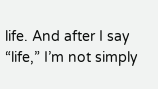life. And after I say “life,” I’m not simply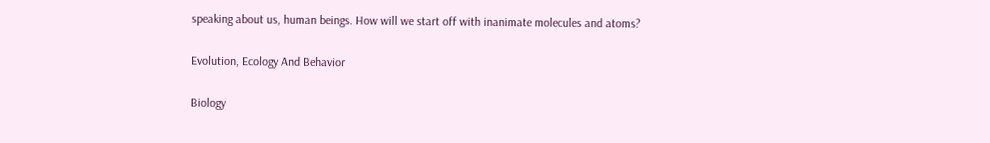speaking about us, human beings. How will we start off with inanimate molecules and atoms?

Evolution, Ecology And Behavior

Biology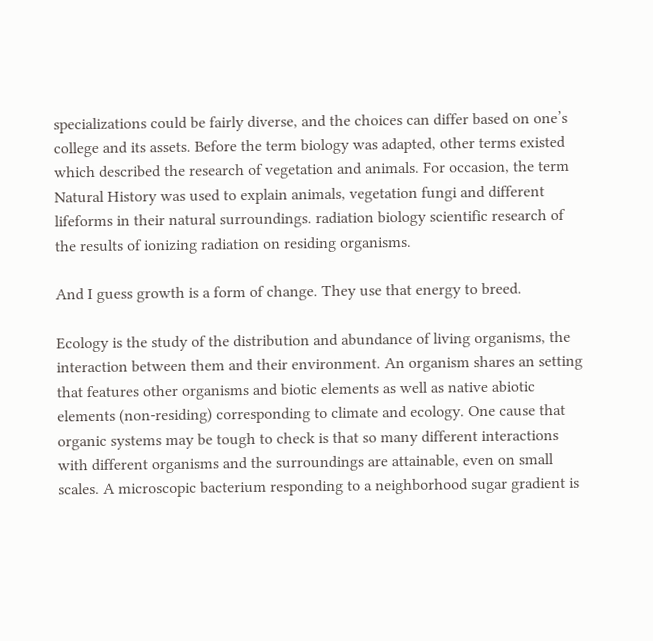specializations could be fairly diverse, and the choices can differ based on one’s college and its assets. Before the term biology was adapted, other terms existed which described the research of vegetation and animals. For occasion, the term Natural History was used to explain animals, vegetation fungi and different lifeforms in their natural surroundings. radiation biology scientific research of the results of ionizing radiation on residing organisms.

And I guess growth is a form of change. They use that energy to breed.

Ecology is the study of the distribution and abundance of living organisms, the interaction between them and their environment. An organism shares an setting that features other organisms and biotic elements as well as native abiotic elements (non-residing) corresponding to climate and ecology. One cause that organic systems may be tough to check is that so many different interactions with different organisms and the surroundings are attainable, even on small scales. A microscopic bacterium responding to a neighborhood sugar gradient is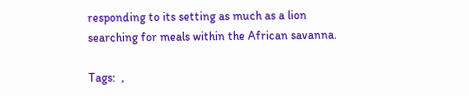responding to its setting as much as a lion searching for meals within the African savanna.

Tags:  ,